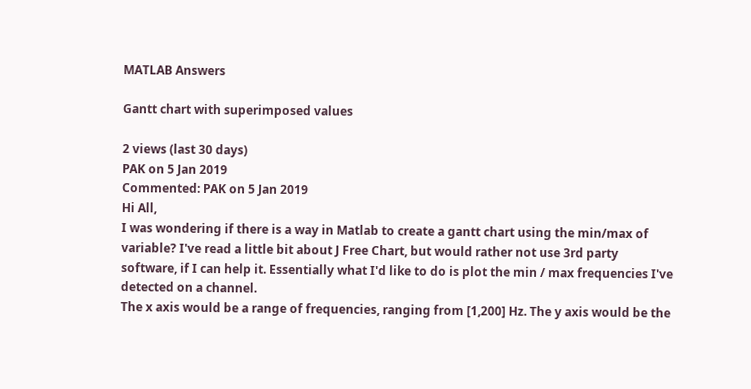MATLAB Answers

Gantt chart with superimposed values

2 views (last 30 days)
PAK on 5 Jan 2019
Commented: PAK on 5 Jan 2019
Hi All,
I was wondering if there is a way in Matlab to create a gantt chart using the min/max of variable? I've read a little bit about J Free Chart, but would rather not use 3rd party software, if I can help it. Essentially what I'd like to do is plot the min / max frequencies I've detected on a channel.
The x axis would be a range of frequencies, ranging from [1,200] Hz. The y axis would be the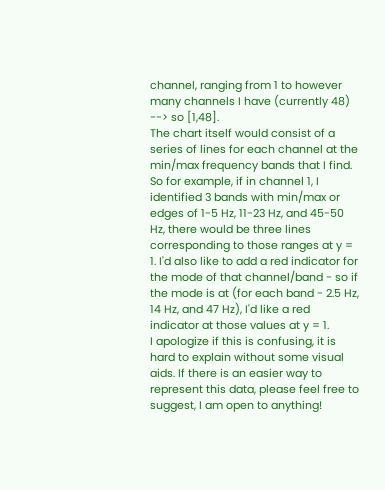channel, ranging from 1 to however many channels I have (currently 48) --> so [1,48].
The chart itself would consist of a series of lines for each channel at the min/max frequency bands that I find. So for example, if in channel 1, I identified 3 bands with min/max or edges of 1-5 Hz, 11-23 Hz, and 45-50 Hz, there would be three lines corresponding to those ranges at y = 1. I'd also like to add a red indicator for the mode of that channel/band - so if the mode is at (for each band - 2.5 Hz, 14 Hz, and 47 Hz), I'd like a red indicator at those values at y = 1.
I apologize if this is confusing, it is hard to explain without some visual aids. If there is an easier way to represent this data, please feel free to suggest, I am open to anything!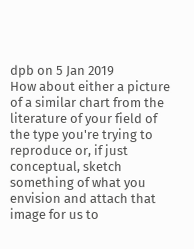dpb on 5 Jan 2019
How about either a picture of a similar chart from the literature of your field of the type you're trying to reproduce or, if just conceptual, sketch something of what you envision and attach that image for us to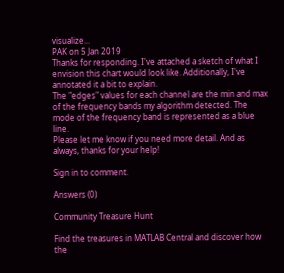visualize...
PAK on 5 Jan 2019
Thanks for responding. I've attached a sketch of what I envision this chart would look like. Additionally, I've annotated it a bit to explain.
The "edges" values for each channel are the min and max of the frequency bands my algorithm detected. The mode of the frequency band is represented as a blue line.
Please let me know if you need more detail. And as always, thanks for your help!

Sign in to comment.

Answers (0)

Community Treasure Hunt

Find the treasures in MATLAB Central and discover how the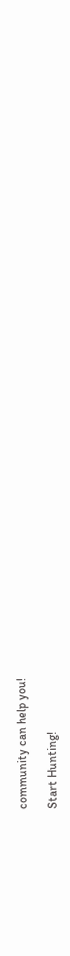community can help you!

Start Hunting!